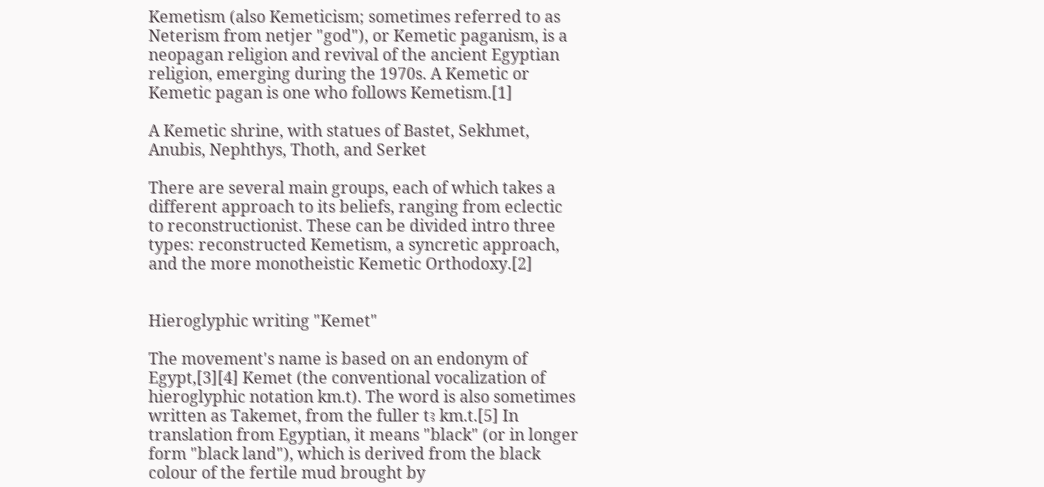Kemetism (also Kemeticism; sometimes referred to as Neterism from netjer "god"), or Kemetic paganism, is a neopagan religion and revival of the ancient Egyptian religion, emerging during the 1970s. A Kemetic or Kemetic pagan is one who follows Kemetism.[1]

A Kemetic shrine, with statues of Bastet, Sekhmet, Anubis, Nephthys, Thoth, and Serket

There are several main groups, each of which takes a different approach to its beliefs, ranging from eclectic to reconstructionist. These can be divided intro three types: reconstructed Kemetism, a syncretic approach, and the more monotheistic Kemetic Orthodoxy.[2]


Hieroglyphic writing "Kemet"

The movement's name is based on an endonym of Egypt,[3][4] Kemet (the conventional vocalization of hieroglyphic notation km.t). The word is also sometimes written as Takemet, from the fuller tꜣ km.t.[5] In translation from Egyptian, it means "black" (or in longer form "black land"), which is derived from the black colour of the fertile mud brought by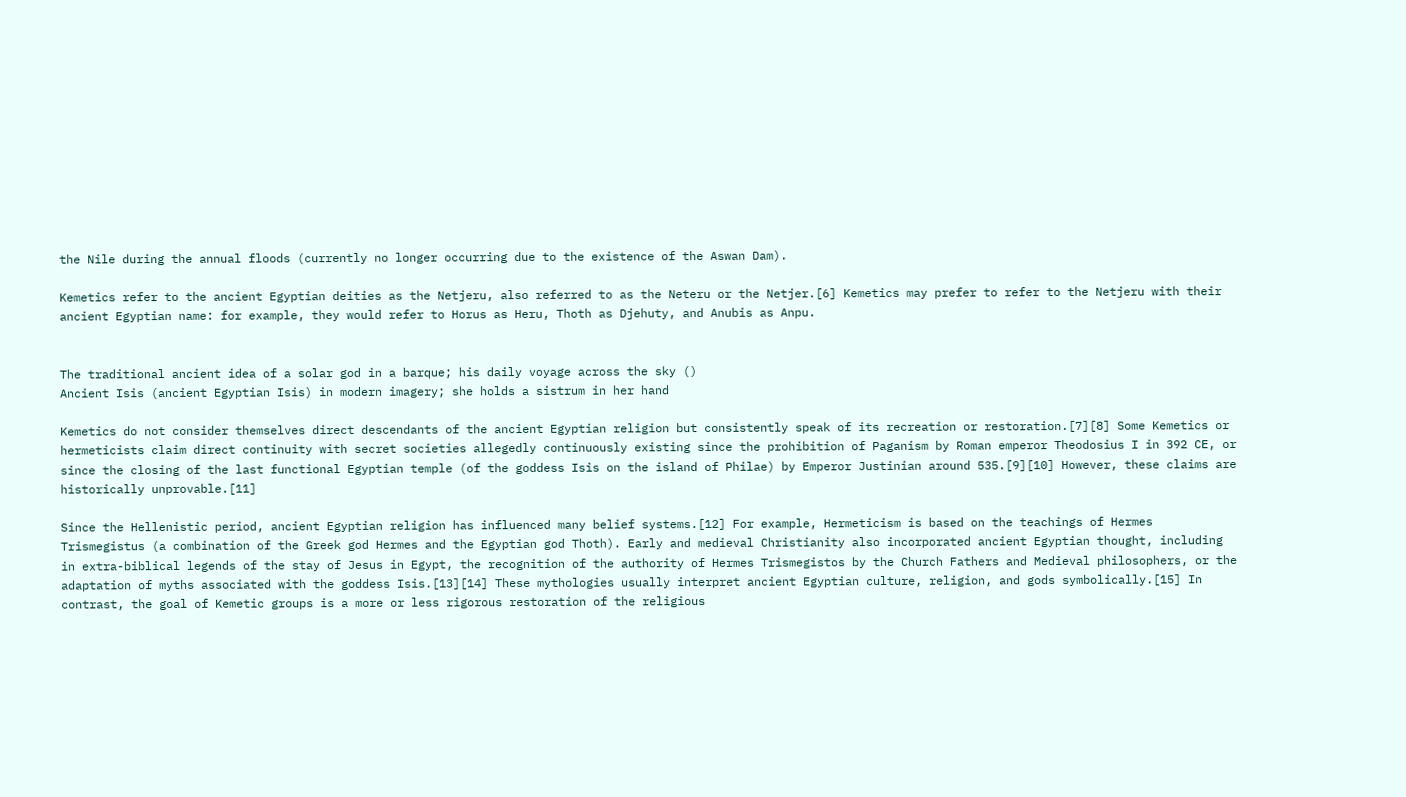the Nile during the annual floods (currently no longer occurring due to the existence of the Aswan Dam).

Kemetics refer to the ancient Egyptian deities as the Netjeru, also referred to as the Neteru or the Netjer.[6] Kemetics may prefer to refer to the Netjeru with their ancient Egyptian name: for example, they would refer to Horus as Heru, Thoth as Djehuty, and Anubis as Anpu.


The traditional ancient idea of a solar god in a barque; his daily voyage across the sky ()
Ancient Isis (ancient Egyptian Isis) in modern imagery; she holds a sistrum in her hand

Kemetics do not consider themselves direct descendants of the ancient Egyptian religion but consistently speak of its recreation or restoration.[7][8] Some Kemetics or hermeticists claim direct continuity with secret societies allegedly continuously existing since the prohibition of Paganism by Roman emperor Theodosius I in 392 CE, or since the closing of the last functional Egyptian temple (of the goddess Isis on the island of Philae) by Emperor Justinian around 535.[9][10] However, these claims are historically unprovable.[11]

Since the Hellenistic period, ancient Egyptian religion has influenced many belief systems.[12] For example, Hermeticism is based on the teachings of Hermes Trismegistus (a combination of the Greek god Hermes and the Egyptian god Thoth). Early and medieval Christianity also incorporated ancient Egyptian thought, including in extra-biblical legends of the stay of Jesus in Egypt, the recognition of the authority of Hermes Trismegistos by the Church Fathers and Medieval philosophers, or the adaptation of myths associated with the goddess Isis.[13][14] These mythologies usually interpret ancient Egyptian culture, religion, and gods symbolically.[15] In contrast, the goal of Kemetic groups is a more or less rigorous restoration of the religious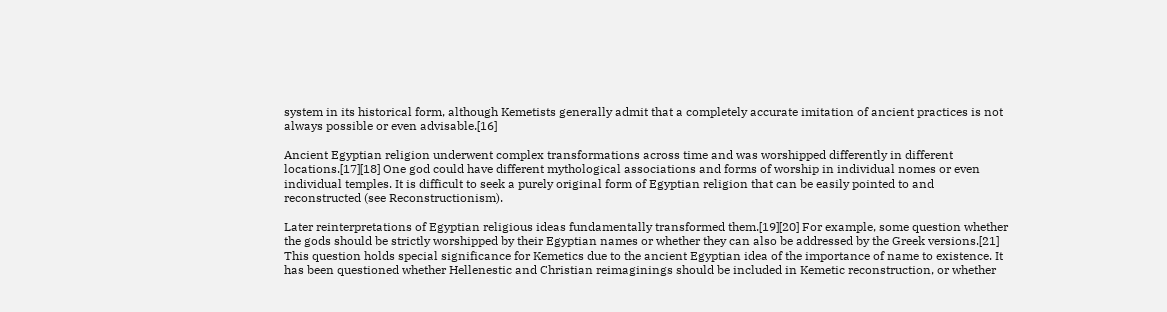system in its historical form, although Kemetists generally admit that a completely accurate imitation of ancient practices is not always possible or even advisable.[16]

Ancient Egyptian religion underwent complex transformations across time and was worshipped differently in different locations.[17][18] One god could have different mythological associations and forms of worship in individual nomes or even individual temples. It is difficult to seek a purely original form of Egyptian religion that can be easily pointed to and reconstructed (see Reconstructionism).

Later reinterpretations of Egyptian religious ideas fundamentally transformed them.[19][20] For example, some question whether the gods should be strictly worshipped by their Egyptian names or whether they can also be addressed by the Greek versions.[21] This question holds special significance for Kemetics due to the ancient Egyptian idea of the importance of name to existence. It has been questioned whether Hellenestic and Christian reimaginings should be included in Kemetic reconstruction, or whether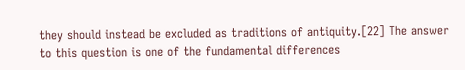they should instead be excluded as traditions of antiquity.[22] The answer to this question is one of the fundamental differences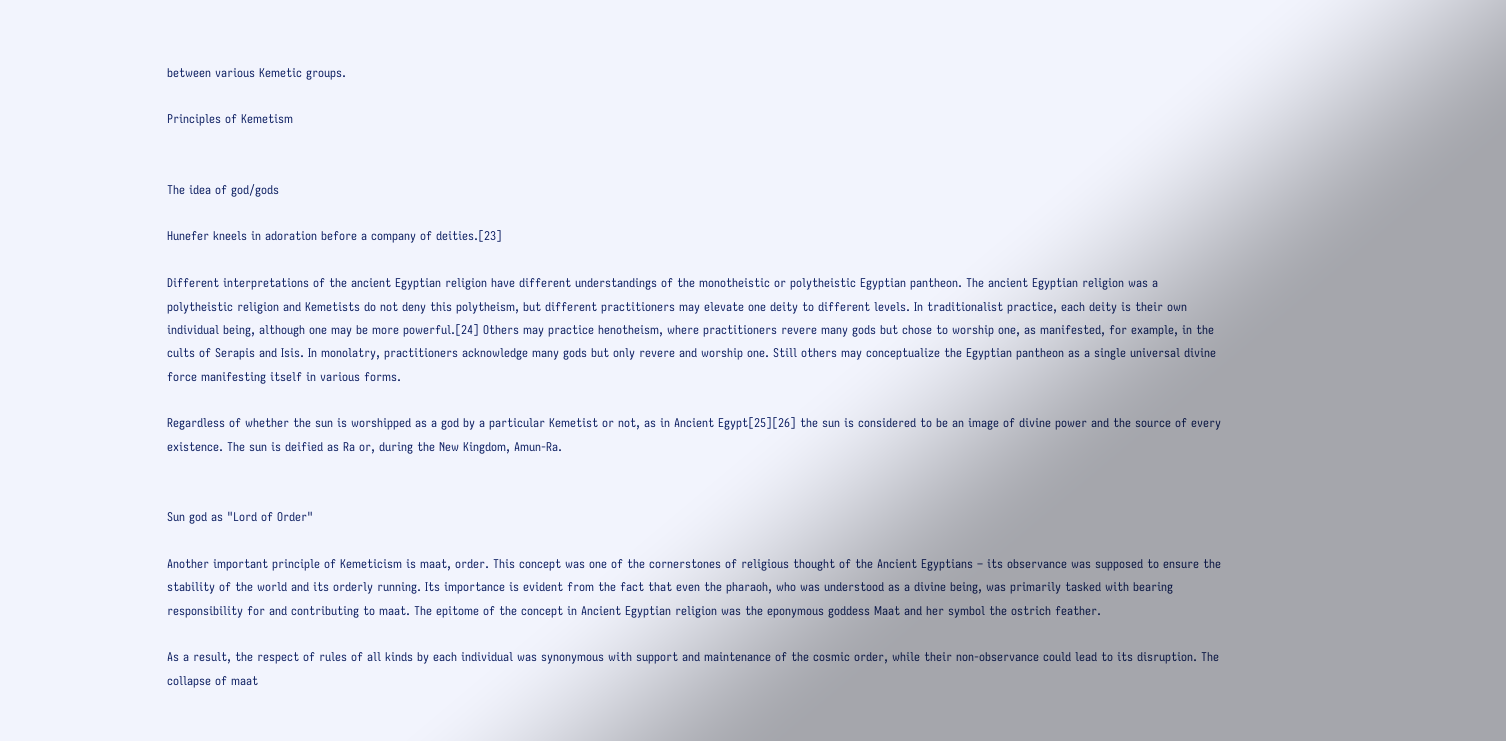between various Kemetic groups.

Principles of Kemetism


The idea of god/gods

Hunefer kneels in adoration before a company of deities.[23]

Different interpretations of the ancient Egyptian religion have different understandings of the monotheistic or polytheistic Egyptian pantheon. The ancient Egyptian religion was a polytheistic religion and Kemetists do not deny this polytheism, but different practitioners may elevate one deity to different levels. In traditionalist practice, each deity is their own individual being, although one may be more powerful.[24] Others may practice henotheism, where practitioners revere many gods but chose to worship one, as manifested, for example, in the cults of Serapis and Isis. In monolatry, practitioners acknowledge many gods but only revere and worship one. Still others may conceptualize the Egyptian pantheon as a single universal divine force manifesting itself in various forms.

Regardless of whether the sun is worshipped as a god by a particular Kemetist or not, as in Ancient Egypt[25][26] the sun is considered to be an image of divine power and the source of every existence. The sun is deified as Ra or, during the New Kingdom, Amun-Ra.


Sun god as "Lord of Order"

Another important principle of Kemeticism is maat, order. This concept was one of the cornerstones of religious thought of the Ancient Egyptians – its observance was supposed to ensure the stability of the world and its orderly running. Its importance is evident from the fact that even the pharaoh, who was understood as a divine being, was primarily tasked with bearing responsibility for and contributing to maat. The epitome of the concept in Ancient Egyptian religion was the eponymous goddess Maat and her symbol the ostrich feather.

As a result, the respect of rules of all kinds by each individual was synonymous with support and maintenance of the cosmic order, while their non-observance could lead to its disruption. The collapse of maat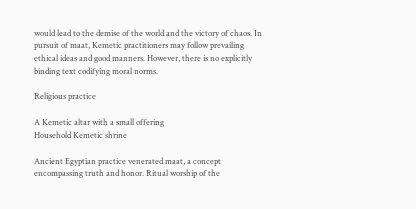would lead to the demise of the world and the victory of chaos. In pursuit of maat, Kemetic practitioners may follow prevailing ethical ideas and good manners. However, there is no explicitly binding text codifying moral norms.

Religious practice

A Kemetic altar with a small offering
Household Kemetic shrine

Ancient Egyptian practice venerated maat, a concept encompassing truth and honor. Ritual worship of the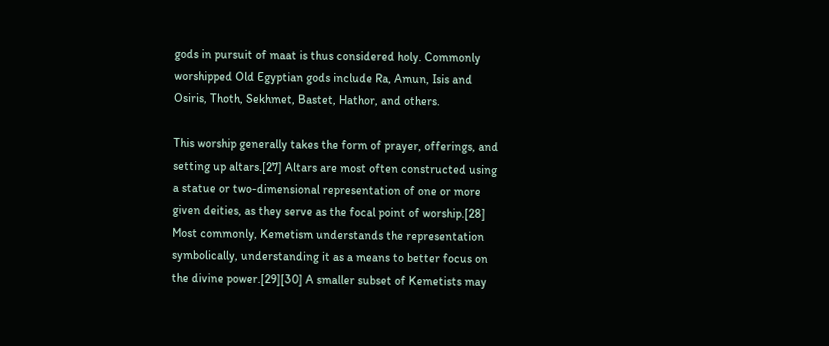gods in pursuit of maat is thus considered holy. Commonly worshipped Old Egyptian gods include Ra, Amun, Isis and Osiris, Thoth, Sekhmet, Bastet, Hathor, and others.

This worship generally takes the form of prayer, offerings, and setting up altars.[27] Altars are most often constructed using a statue or two-dimensional representation of one or more given deities, as they serve as the focal point of worship.[28] Most commonly, Kemetism understands the representation symbolically, understanding it as a means to better focus on the divine power.[29][30] A smaller subset of Kemetists may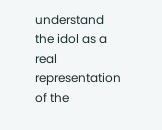understand the idol as a real representation of the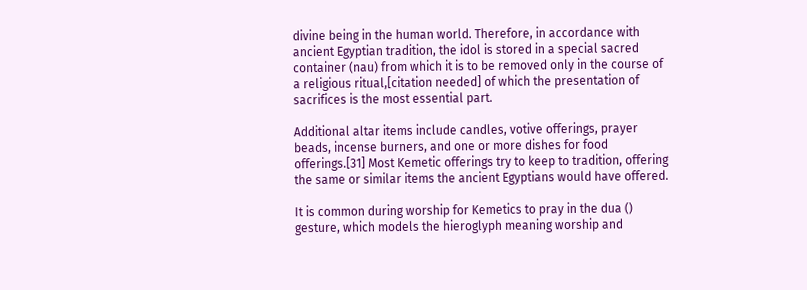divine being in the human world. Therefore, in accordance with ancient Egyptian tradition, the idol is stored in a special sacred container (nau) from which it is to be removed only in the course of a religious ritual,[citation needed] of which the presentation of sacrifices is the most essential part.

Additional altar items include candles, votive offerings, prayer beads, incense burners, and one or more dishes for food offerings.[31] Most Kemetic offerings try to keep to tradition, offering the same or similar items the ancient Egyptians would have offered.

It is common during worship for Kemetics to pray in the dua () gesture, which models the hieroglyph meaning worship and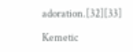adoration.[32][33]

Kemetic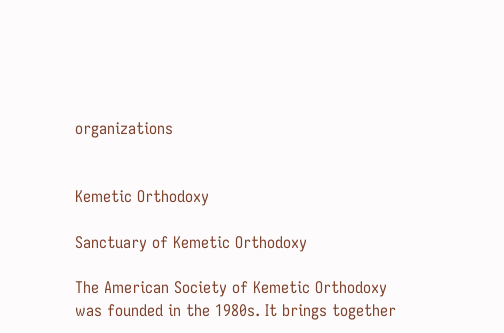organizations


Kemetic Orthodoxy

Sanctuary of Kemetic Orthodoxy

The American Society of Kemetic Orthodoxy was founded in the 1980s. It brings together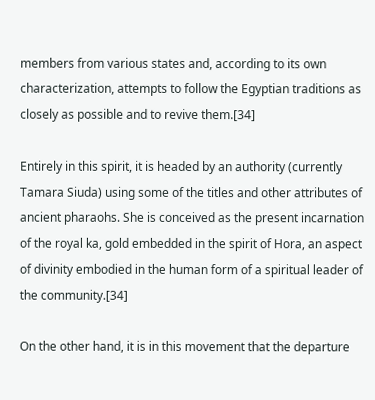members from various states and, according to its own characterization, attempts to follow the Egyptian traditions as closely as possible and to revive them.[34]

Entirely in this spirit, it is headed by an authority (currently Tamara Siuda) using some of the titles and other attributes of ancient pharaohs. She is conceived as the present incarnation of the royal ka, gold embedded in the spirit of Hora, an aspect of divinity embodied in the human form of a spiritual leader of the community.[34]

On the other hand, it is in this movement that the departure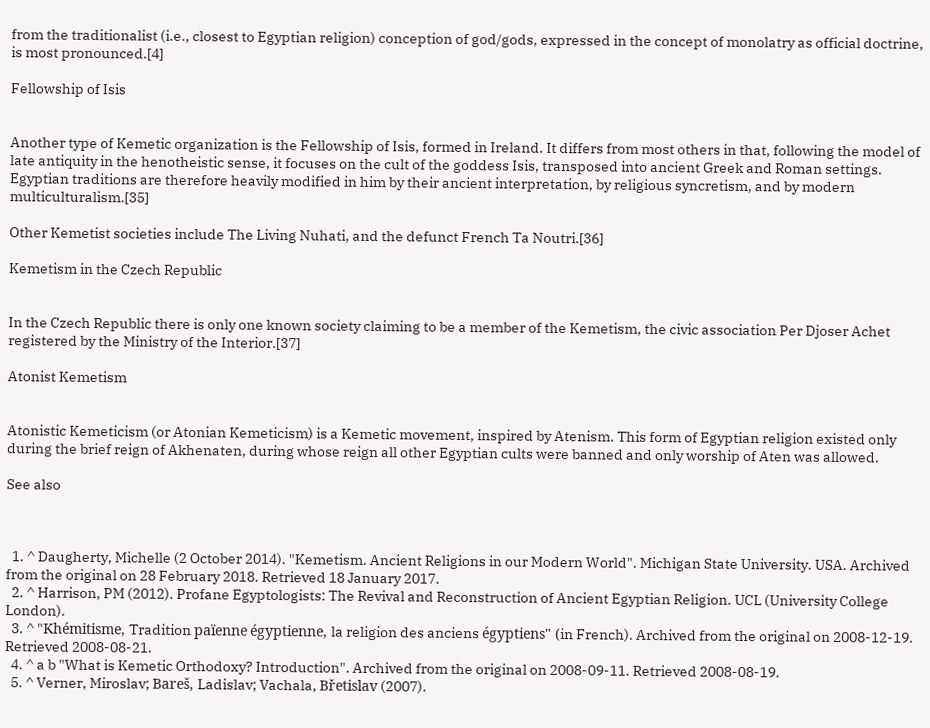from the traditionalist (i.e., closest to Egyptian religion) conception of god/gods, expressed in the concept of monolatry as official doctrine, is most pronounced.[4]

Fellowship of Isis


Another type of Kemetic organization is the Fellowship of Isis, formed in Ireland. It differs from most others in that, following the model of late antiquity in the henotheistic sense, it focuses on the cult of the goddess Isis, transposed into ancient Greek and Roman settings. Egyptian traditions are therefore heavily modified in him by their ancient interpretation, by religious syncretism, and by modern multiculturalism.[35]

Other Kemetist societies include The Living Nuhati, and the defunct French Ta Noutri.[36]

Kemetism in the Czech Republic


In the Czech Republic there is only one known society claiming to be a member of the Kemetism, the civic association Per Djoser Achet registered by the Ministry of the Interior.[37]

Atonist Kemetism


Atonistic Kemeticism (or Atonian Kemeticism) is a Kemetic movement, inspired by Atenism. This form of Egyptian religion existed only during the brief reign of Akhenaten, during whose reign all other Egyptian cults were banned and only worship of Aten was allowed.

See also



  1. ^ Daugherty, Michelle (2 October 2014). "Kemetism. Ancient Religions in our Modern World". Michigan State University. USA. Archived from the original on 28 February 2018. Retrieved 18 January 2017.
  2. ^ Harrison, PM (2012). Profane Egyptologists: The Revival and Reconstruction of Ancient Egyptian Religion. UCL (University College London).
  3. ^ "Khémitisme, Tradition païenne égyptienne, la religion des anciens égyptiens" (in French). Archived from the original on 2008-12-19. Retrieved 2008-08-21.
  4. ^ a b "What is Kemetic Orthodoxy? Introduction". Archived from the original on 2008-09-11. Retrieved 2008-08-19.
  5. ^ Verner, Miroslav; Bareš, Ladislav; Vachala, Břetislav (2007).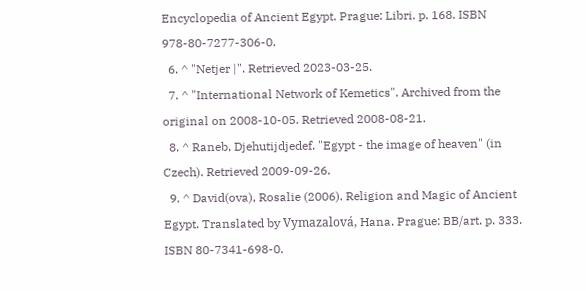Encyclopedia of Ancient Egypt. Prague: Libri. p. 168. ISBN 978-80-7277-306-0.
  6. ^ "Netjer |". Retrieved 2023-03-25.
  7. ^ "International Network of Kemetics". Archived from the original on 2008-10-05. Retrieved 2008-08-21.
  8. ^ Raneb, Djehutijdjedef. "Egypt - the image of heaven" (in Czech). Retrieved 2009-09-26.
  9. ^ David(ova), Rosalie (2006). Religion and Magic of Ancient Egypt. Translated by Vymazalová, Hana. Prague: BB/art. p. 333. ISBN 80-7341-698-0.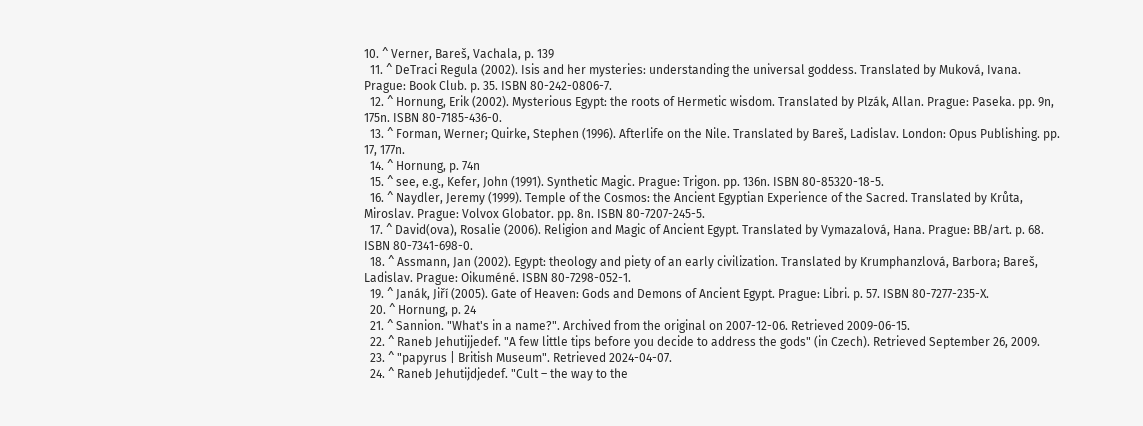10. ^ Verner, Bareš, Vachala, p. 139
  11. ^ DeTraci Regula (2002). Isis and her mysteries: understanding the universal goddess. Translated by Muková, Ivana. Prague: Book Club. p. 35. ISBN 80-242-0806-7.
  12. ^ Hornung, Erik (2002). Mysterious Egypt: the roots of Hermetic wisdom. Translated by Plzák, Allan. Prague: Paseka. pp. 9n, 175n. ISBN 80-7185-436-0.
  13. ^ Forman, Werner; Quirke, Stephen (1996). Afterlife on the Nile. Translated by Bareš, Ladislav. London: Opus Publishing. pp. 17, 177n.
  14. ^ Hornung, p. 74n
  15. ^ see, e.g., Kefer, John (1991). Synthetic Magic. Prague: Trigon. pp. 136n. ISBN 80-85320-18-5.
  16. ^ Naydler, Jeremy (1999). Temple of the Cosmos: the Ancient Egyptian Experience of the Sacred. Translated by Krůta, Miroslav. Prague: Volvox Globator. pp. 8n. ISBN 80-7207-245-5.
  17. ^ David(ova), Rosalie (2006). Religion and Magic of Ancient Egypt. Translated by Vymazalová, Hana. Prague: BB/art. p. 68. ISBN 80-7341-698-0.
  18. ^ Assmann, Jan (2002). Egypt: theology and piety of an early civilization. Translated by Krumphanzlová, Barbora; Bareš, Ladislav. Prague: Oikuméné. ISBN 80-7298-052-1.
  19. ^ Janák, Jiří (2005). Gate of Heaven: Gods and Demons of Ancient Egypt. Prague: Libri. p. 57. ISBN 80-7277-235-X.
  20. ^ Hornung, p. 24
  21. ^ Sannion. "What's in a name?". Archived from the original on 2007-12-06. Retrieved 2009-06-15.
  22. ^ Raneb Jehutijjedef. "A few little tips before you decide to address the gods" (in Czech). Retrieved September 26, 2009.
  23. ^ "papyrus | British Museum". Retrieved 2024-04-07.
  24. ^ Raneb Jehutijdjedef. "Cult – the way to the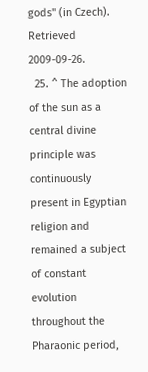gods" (in Czech). Retrieved 2009-09-26.
  25. ^ The adoption of the sun as a central divine principle was continuously present in Egyptian religion and remained a subject of constant evolution throughout the Pharaonic period,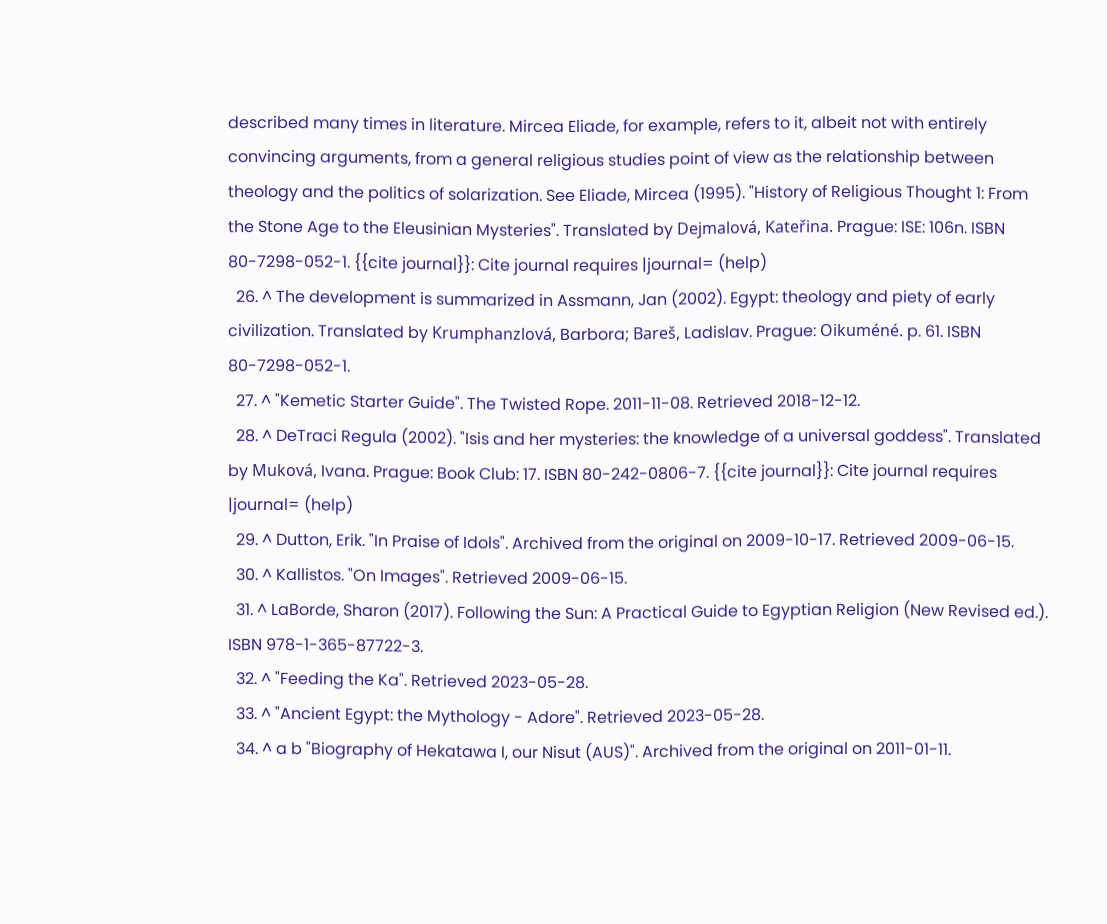described many times in literature. Mircea Eliade, for example, refers to it, albeit not with entirely convincing arguments, from a general religious studies point of view as the relationship between theology and the politics of solarization. See Eliade, Mircea (1995). "History of Religious Thought 1: From the Stone Age to the Eleusinian Mysteries". Translated by Dejmalová, Kateřina. Prague: ISE: 106n. ISBN 80-7298-052-1. {{cite journal}}: Cite journal requires |journal= (help)
  26. ^ The development is summarized in Assmann, Jan (2002). Egypt: theology and piety of early civilization. Translated by Krumphanzlová, Barbora; Bareš, Ladislav. Prague: Oikuméné. p. 61. ISBN 80-7298-052-1.
  27. ^ "Kemetic Starter Guide". The Twisted Rope. 2011-11-08. Retrieved 2018-12-12.
  28. ^ DeTraci Regula (2002). "Isis and her mysteries: the knowledge of a universal goddess". Translated by Muková, Ivana. Prague: Book Club: 17. ISBN 80-242-0806-7. {{cite journal}}: Cite journal requires |journal= (help)
  29. ^ Dutton, Erik. "In Praise of Idols". Archived from the original on 2009-10-17. Retrieved 2009-06-15.
  30. ^ Kallistos. "On Images". Retrieved 2009-06-15.
  31. ^ LaBorde, Sharon (2017). Following the Sun: A Practical Guide to Egyptian Religion (New Revised ed.). ISBN 978-1-365-87722-3.
  32. ^ "Feeding the Ka". Retrieved 2023-05-28.
  33. ^ "Ancient Egypt: the Mythology - Adore". Retrieved 2023-05-28.
  34. ^ a b "Biography of Hekatawa I, our Nisut (AUS)". Archived from the original on 2011-01-11.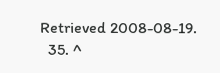Retrieved 2008-08-19.
  35. ^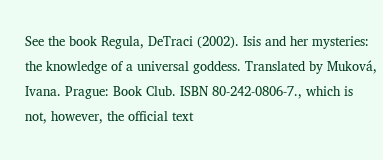See the book Regula, DeTraci (2002). Isis and her mysteries: the knowledge of a universal goddess. Translated by Muková, Ivana. Prague: Book Club. ISBN 80-242-0806-7., which is not, however, the official text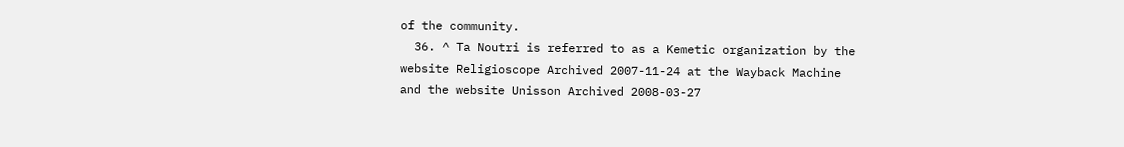of the community.
  36. ^ Ta Noutri is referred to as a Kemetic organization by the website Religioscope Archived 2007-11-24 at the Wayback Machine and the website Unisson Archived 2008-03-27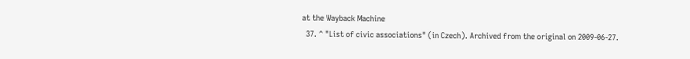at the Wayback Machine
  37. ^ "List of civic associations" (in Czech). Archived from the original on 2009-06-27.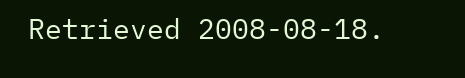Retrieved 2008-08-18.